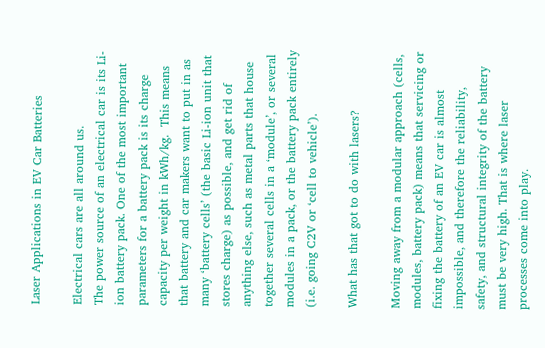Laser Applications in EV Car Batteries

Electrical cars are all around us.
The power source of an electrical car is its Li-ion battery pack. One of the most important parameters for a battery pack is its charge capacity per weight in kWh/kg.  This means that battery and car makers want to put in as many ‘battery cells’ (the basic Li-ion unit that stores charge) as possible, and get rid of anything else, such as metal parts that house together several cells in a ‘module’, or several modules in a pack, or the battery pack entirely (i.e. going C2V or ‘cell to vehicle’).

What has that got to do with lasers?

Moving away from a modular approach (cells, modules, battery pack) means that servicing or fixing the battery of an EV car is almost impossible, and therefore the reliability, safety, and structural integrity of the battery must be very high. That is where laser processes come into play.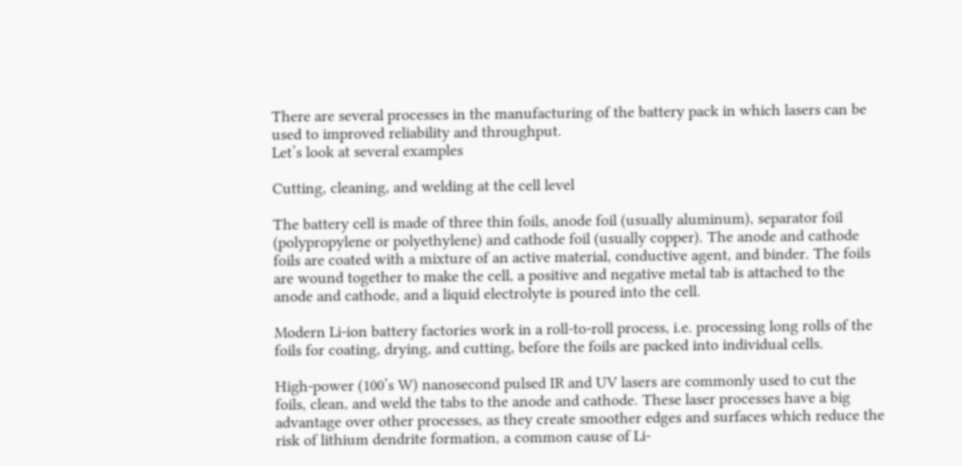There are several processes in the manufacturing of the battery pack in which lasers can be used to improved reliability and throughput.
Let’s look at several examples

Cutting, cleaning, and welding at the cell level

The battery cell is made of three thin foils, anode foil (usually aluminum), separator foil (polypropylene or polyethylene) and cathode foil (usually copper). The anode and cathode foils are coated with a mixture of an active material, conductive agent, and binder. The foils are wound together to make the cell, a positive and negative metal tab is attached to the anode and cathode, and a liquid electrolyte is poured into the cell.

Modern Li-ion battery factories work in a roll-to-roll process, i.e. processing long rolls of the foils for coating, drying, and cutting, before the foils are packed into individual cells.

High-power (100’s W) nanosecond pulsed IR and UV lasers are commonly used to cut the foils, clean, and weld the tabs to the anode and cathode. These laser processes have a big advantage over other processes, as they create smoother edges and surfaces which reduce the risk of lithium dendrite formation, a common cause of Li-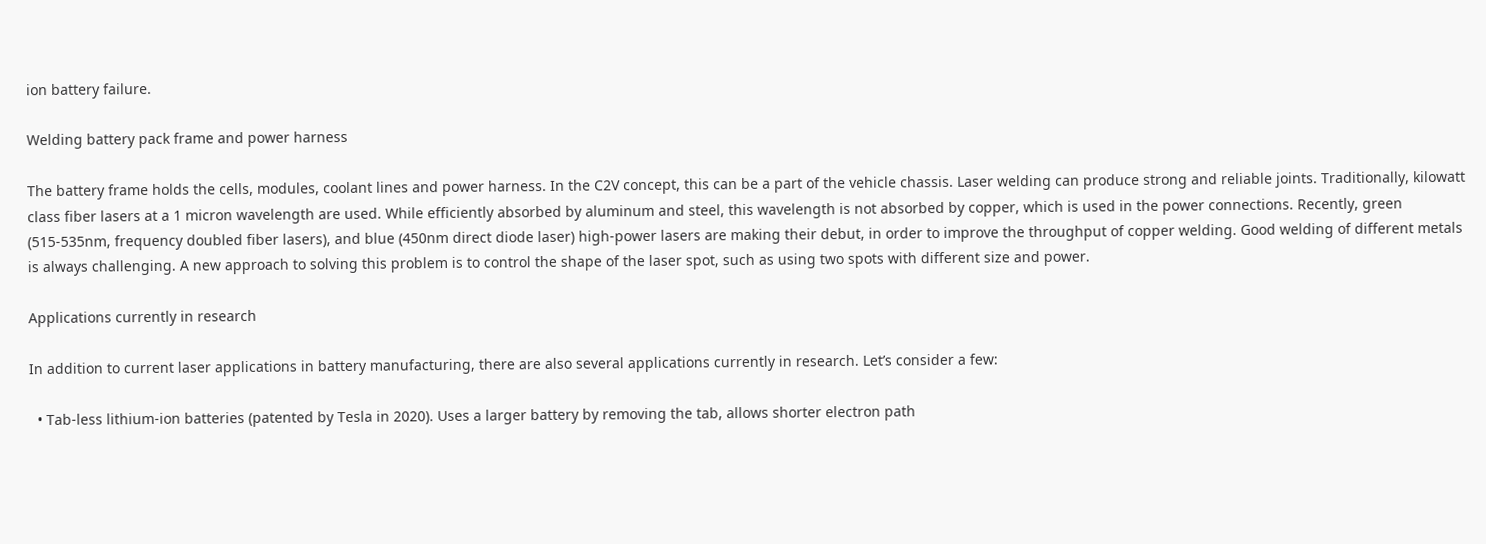ion battery failure.

Welding battery pack frame and power harness

The battery frame holds the cells, modules, coolant lines and power harness. In the C2V concept, this can be a part of the vehicle chassis. Laser welding can produce strong and reliable joints. Traditionally, kilowatt class fiber lasers at a 1 micron wavelength are used. While efficiently absorbed by aluminum and steel, this wavelength is not absorbed by copper, which is used in the power connections. Recently, green (515-535nm, frequency doubled fiber lasers), and blue (450nm direct diode laser) high-power lasers are making their debut, in order to improve the throughput of copper welding. Good welding of different metals is always challenging. A new approach to solving this problem is to control the shape of the laser spot, such as using two spots with different size and power.

Applications currently in research

In addition to current laser applications in battery manufacturing, there are also several applications currently in research. Let’s consider a few:

  • Tab-less lithium-ion batteries (patented by Tesla in 2020). Uses a larger battery by removing the tab, allows shorter electron path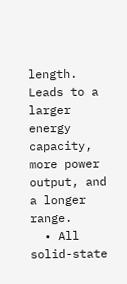length. Leads to a larger energy capacity, more power output, and a longer range.
  • All solid-state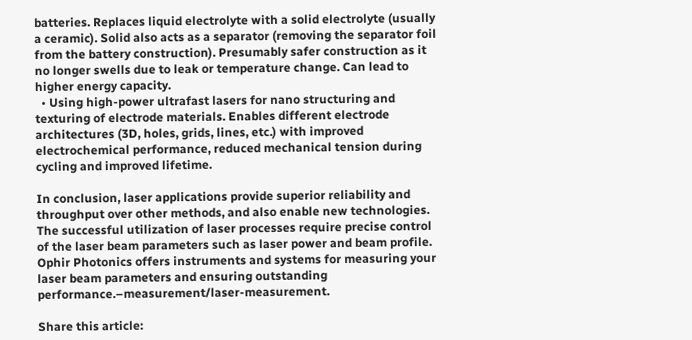batteries. Replaces liquid electrolyte with a solid electrolyte (usually a ceramic). Solid also acts as a separator (removing the separator foil from the battery construction). Presumably safer construction as it no longer swells due to leak or temperature change. Can lead to higher energy capacity.
  • Using high-power ultrafast lasers for nano structuring and texturing of electrode materials. Enables different electrode architectures (3D, holes, grids, lines, etc.) with improved electrochemical performance, reduced mechanical tension during cycling and improved lifetime.

In conclusion, laser applications provide superior reliability and throughput over other methods, and also enable new technologies. The successful utilization of laser processes require precise control of the laser beam parameters such as laser power and beam profile. Ophir Photonics offers instruments and systems for measuring your laser beam parameters and ensuring outstanding performance.–measurement/laser-measurement.

Share this article: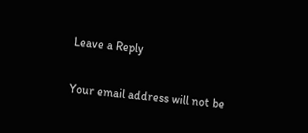Leave a Reply

Your email address will not be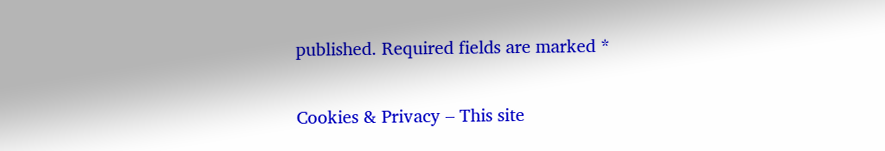published. Required fields are marked *

Cookies & Privacy – This site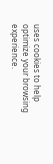uses cookies to help optimize your browsing experience.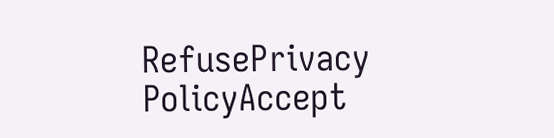RefusePrivacy PolicyAccept